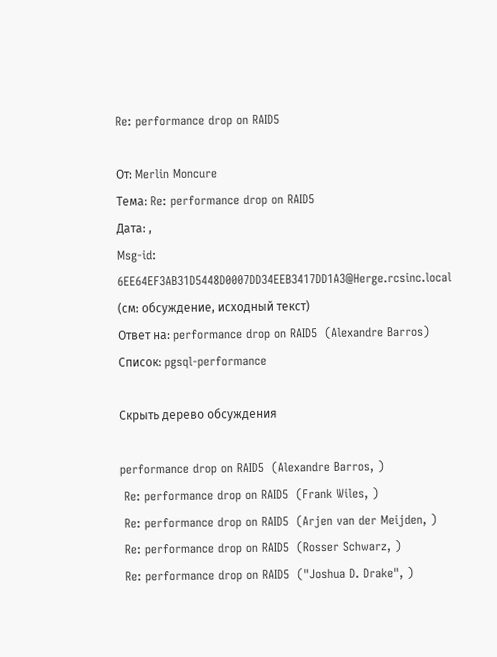Re: performance drop on RAID5

От: Merlin Moncure
Тема: Re: performance drop on RAID5
Дата: ,
Msg-id: 6EE64EF3AB31D5448D0007DD34EEB3417DD1A3@Herge.rcsinc.local
(см: обсуждение, исходный текст)
Ответ на: performance drop on RAID5  (Alexandre Barros)
Список: pgsql-performance

Скрыть дерево обсуждения

performance drop on RAID5  (Alexandre Barros, )
 Re: performance drop on RAID5  (Frank Wiles, )
 Re: performance drop on RAID5  (Arjen van der Meijden, )
 Re: performance drop on RAID5  (Rosser Schwarz, )
 Re: performance drop on RAID5  ("Joshua D. Drake", )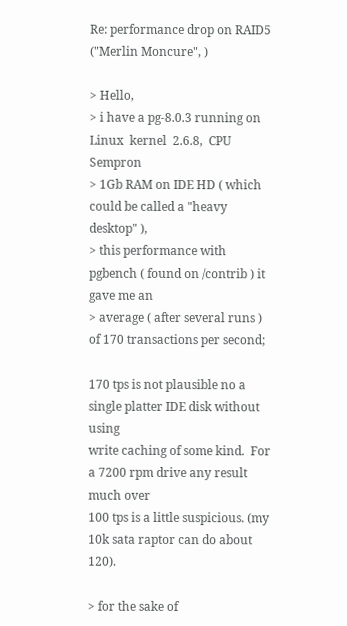Re: performance drop on RAID5  ("Merlin Moncure", )

> Hello,
> i have a pg-8.0.3 running on Linux  kernel  2.6.8,  CPU  Sempron
> 1Gb RAM on IDE HD ( which could be called a "heavy desktop" ),
> this performance with pgbench ( found on /contrib ) it gave me an
> average ( after several runs ) of 170 transactions per second;

170 tps is not plausible no a single platter IDE disk without using
write caching of some kind.  For a 7200 rpm drive any result much over
100 tps is a little suspicious. (my 10k sata raptor can do about 120).

> for the sake of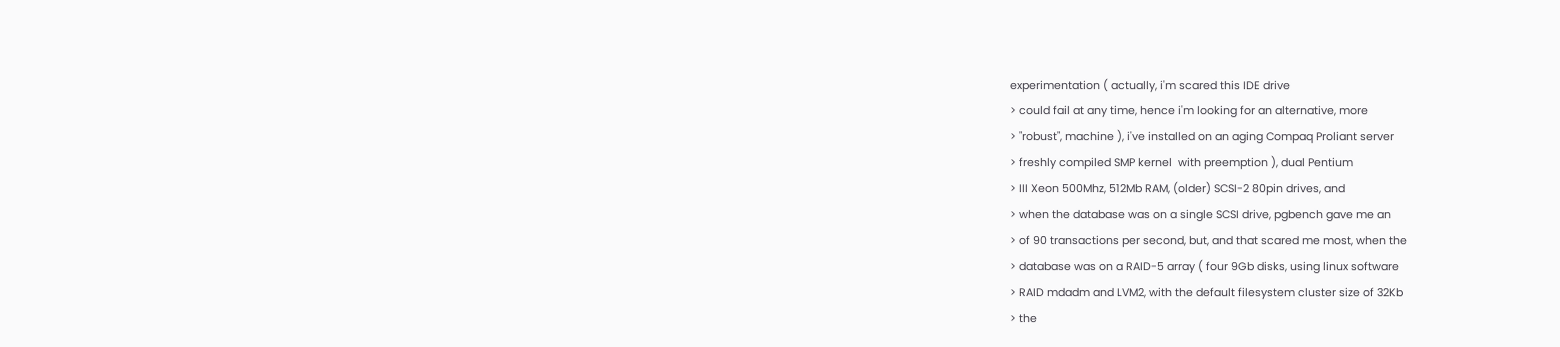experimentation ( actually, i'm scared this IDE drive
> could fail at any time, hence i'm looking for an alternative, more
> "robust", machine ), i've installed on an aging Compaq Proliant server
> freshly compiled SMP kernel  with preemption ), dual Pentium
> III Xeon 500Mhz, 512Mb RAM, (older) SCSI-2 80pin drives, and
> when the database was on a single SCSI drive, pgbench gave me an
> of 90 transactions per second, but, and that scared me most, when the
> database was on a RAID-5 array ( four 9Gb disks, using linux software
> RAID mdadm and LVM2, with the default filesystem cluster size of 32Kb
> the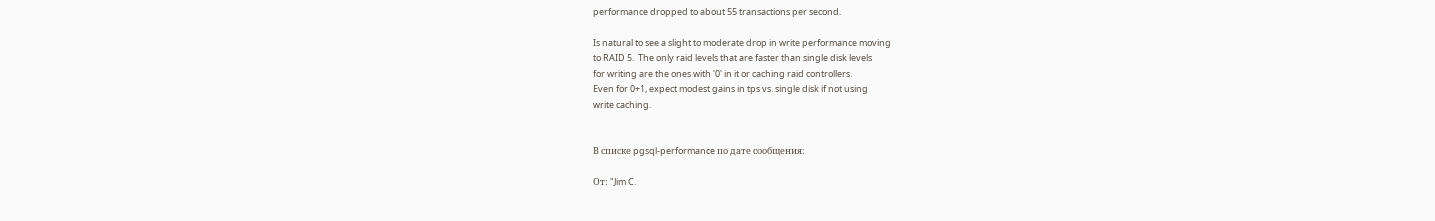performance dropped to about 55 transactions per second.

Is natural to see a slight to moderate drop in write performance moving
to RAID 5.  The only raid levels that are faster than single disk levels
for writing are the ones with '0' in it or caching raid controllers.
Even for 0+1, expect modest gains in tps vs. single disk if not using
write caching.


В списке pgsql-performance по дате сообщения:

От: "Jim C.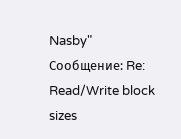Nasby"
Сообщение: Re: Read/Write block sizes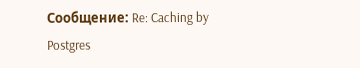Сообщение: Re: Caching by Postgres